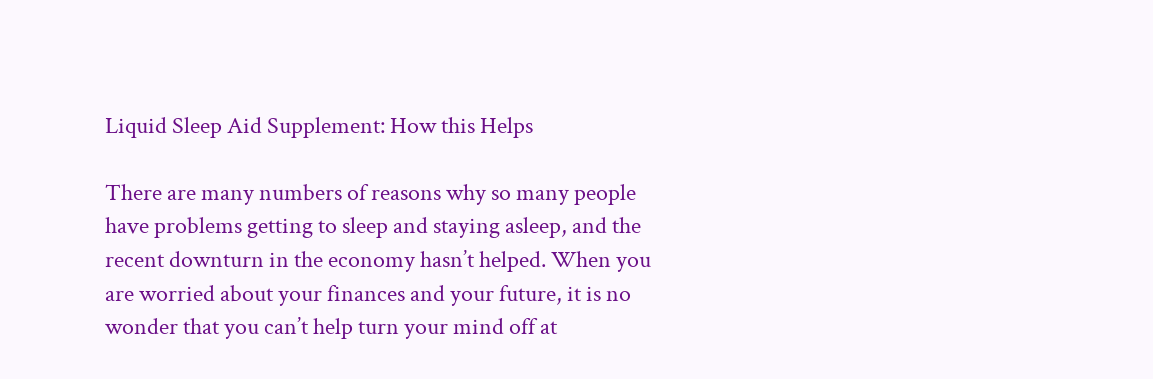Liquid Sleep Aid Supplement: How this Helps

There are many numbers of reasons why so many people have problems getting to sleep and staying asleep, and the recent downturn in the economy hasn’t helped. When you are worried about your finances and your future, it is no wonder that you can’t help turn your mind off at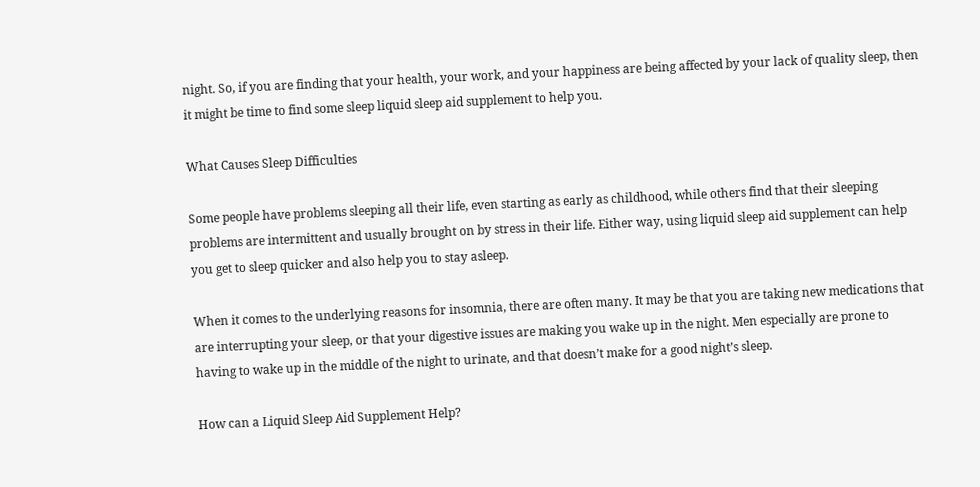night. So, if you are finding that your health, your work, and your happiness are being affected by your lack of quality sleep, then it might be time to find some sleep liquid sleep aid supplement to help you.

What Causes Sleep Difficulties

Some people have problems sleeping all their life, even starting as early as childhood, while others find that their sleeping problems are intermittent and usually brought on by stress in their life. Either way, using liquid sleep aid supplement can help you get to sleep quicker and also help you to stay asleep.

When it comes to the underlying reasons for insomnia, there are often many. It may be that you are taking new medications that are interrupting your sleep, or that your digestive issues are making you wake up in the night. Men especially are prone to having to wake up in the middle of the night to urinate, and that doesn’t make for a good night’s sleep.

How can a Liquid Sleep Aid Supplement Help?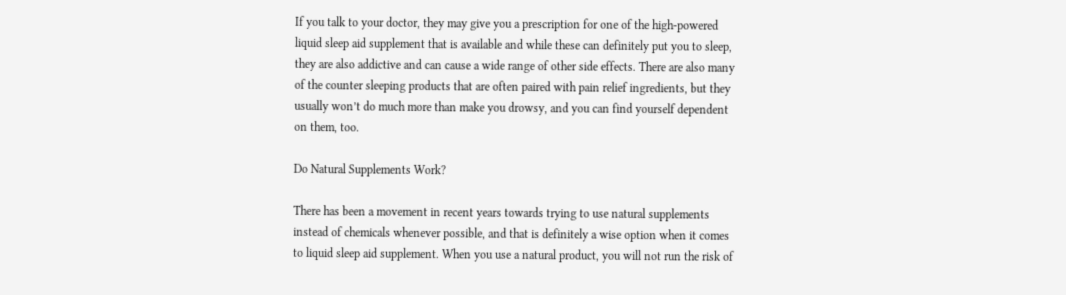If you talk to your doctor, they may give you a prescription for one of the high-powered liquid sleep aid supplement that is available and while these can definitely put you to sleep, they are also addictive and can cause a wide range of other side effects. There are also many of the counter sleeping products that are often paired with pain relief ingredients, but they usually won’t do much more than make you drowsy, and you can find yourself dependent on them, too.

Do Natural Supplements Work?

There has been a movement in recent years towards trying to use natural supplements instead of chemicals whenever possible, and that is definitely a wise option when it comes to liquid sleep aid supplement. When you use a natural product, you will not run the risk of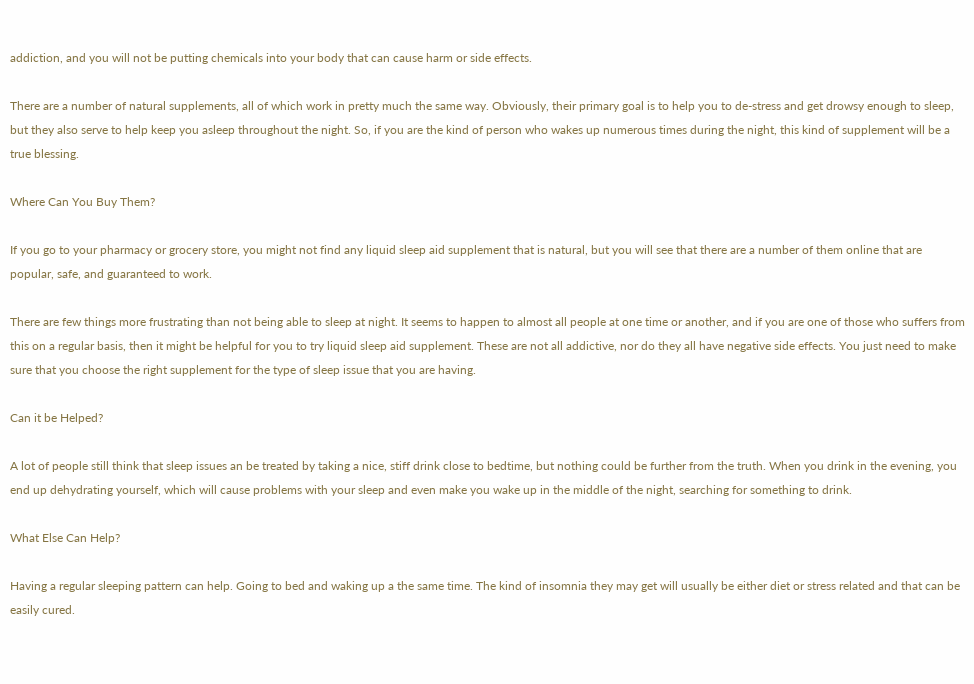addiction, and you will not be putting chemicals into your body that can cause harm or side effects.

There are a number of natural supplements, all of which work in pretty much the same way. Obviously, their primary goal is to help you to de-stress and get drowsy enough to sleep, but they also serve to help keep you asleep throughout the night. So, if you are the kind of person who wakes up numerous times during the night, this kind of supplement will be a true blessing.

Where Can You Buy Them?

If you go to your pharmacy or grocery store, you might not find any liquid sleep aid supplement that is natural, but you will see that there are a number of them online that are popular, safe, and guaranteed to work.

There are few things more frustrating than not being able to sleep at night. It seems to happen to almost all people at one time or another, and if you are one of those who suffers from this on a regular basis, then it might be helpful for you to try liquid sleep aid supplement. These are not all addictive, nor do they all have negative side effects. You just need to make sure that you choose the right supplement for the type of sleep issue that you are having.

Can it be Helped?

A lot of people still think that sleep issues an be treated by taking a nice, stiff drink close to bedtime, but nothing could be further from the truth. When you drink in the evening, you end up dehydrating yourself, which will cause problems with your sleep and even make you wake up in the middle of the night, searching for something to drink.

What Else Can Help?

Having a regular sleeping pattern can help. Going to bed and waking up a the same time. The kind of insomnia they may get will usually be either diet or stress related and that can be easily cured.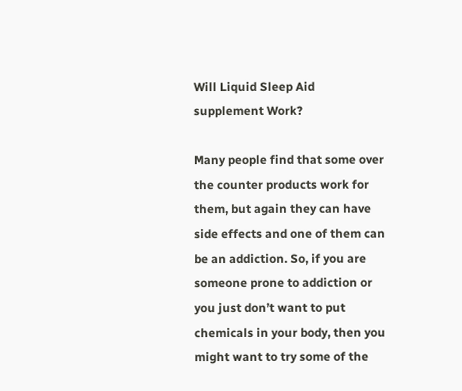Will Liquid Sleep Aid supplement Work?

Many people find that some over the counter products work for them, but again they can have side effects and one of them can be an addiction. So, if you are someone prone to addiction or you just don’t want to put chemicals in your body, then you might want to try some of the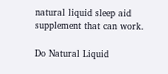natural liquid sleep aid supplement that can work.

Do Natural Liquid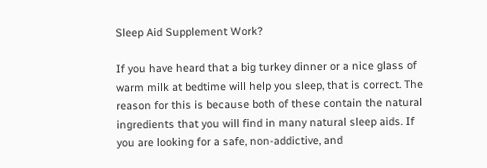Sleep Aid Supplement Work?

If you have heard that a big turkey dinner or a nice glass of warm milk at bedtime will help you sleep, that is correct. The reason for this is because both of these contain the natural ingredients that you will find in many natural sleep aids. If you are looking for a safe, non-addictive, and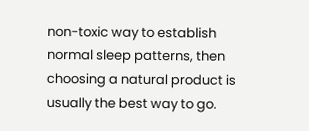non-toxic way to establish normal sleep patterns, then choosing a natural product is usually the best way to go.